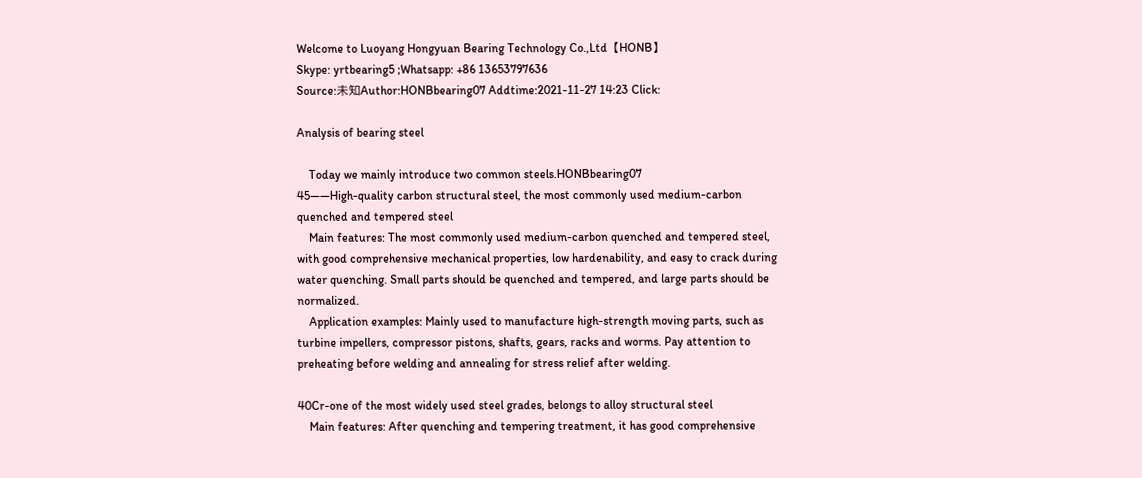Welcome to Luoyang Hongyuan Bearing Technology Co.,Ltd【HONB】
Skype: yrtbearing5 ;Whatsapp: +86 13653797636
Source:未知Author:HONBbearing07 Addtime:2021-11-27 14:23 Click:

Analysis of bearing steel

    Today we mainly introduce two common steels.HONBbearing07
45——High-quality carbon structural steel, the most commonly used medium-carbon quenched and tempered steel
    Main features: The most commonly used medium-carbon quenched and tempered steel, with good comprehensive mechanical properties, low hardenability, and easy to crack during water quenching. Small parts should be quenched and tempered, and large parts should be normalized.
    Application examples: Mainly used to manufacture high-strength moving parts, such as turbine impellers, compressor pistons, shafts, gears, racks and worms. Pay attention to preheating before welding and annealing for stress relief after welding.

40Cr-one of the most widely used steel grades, belongs to alloy structural steel
    Main features: After quenching and tempering treatment, it has good comprehensive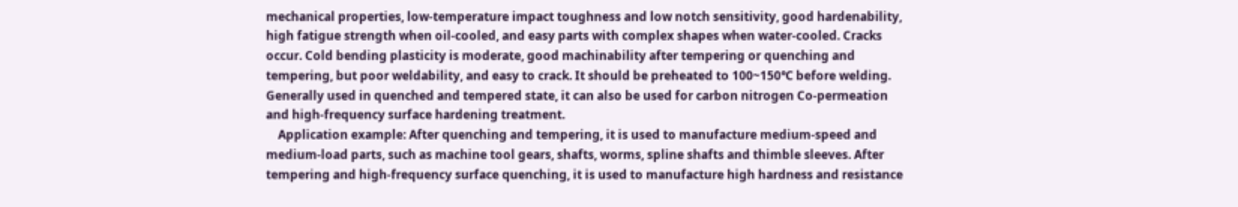mechanical properties, low-temperature impact toughness and low notch sensitivity, good hardenability, high fatigue strength when oil-cooled, and easy parts with complex shapes when water-cooled. Cracks occur. Cold bending plasticity is moderate, good machinability after tempering or quenching and tempering, but poor weldability, and easy to crack. It should be preheated to 100~150℃ before welding. Generally used in quenched and tempered state, it can also be used for carbon nitrogen Co-permeation and high-frequency surface hardening treatment.
    Application example: After quenching and tempering, it is used to manufacture medium-speed and medium-load parts, such as machine tool gears, shafts, worms, spline shafts and thimble sleeves. After tempering and high-frequency surface quenching, it is used to manufacture high hardness and resistance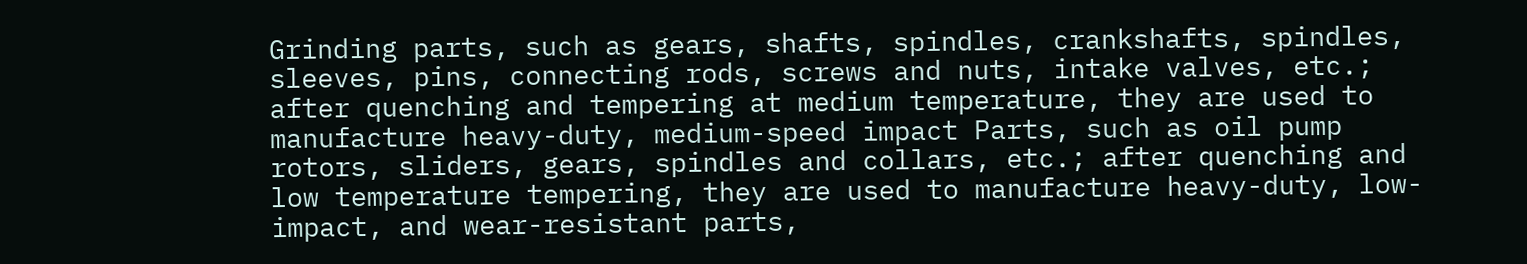Grinding parts, such as gears, shafts, spindles, crankshafts, spindles, sleeves, pins, connecting rods, screws and nuts, intake valves, etc.; after quenching and tempering at medium temperature, they are used to manufacture heavy-duty, medium-speed impact Parts, such as oil pump rotors, sliders, gears, spindles and collars, etc.; after quenching and low temperature tempering, they are used to manufacture heavy-duty, low-impact, and wear-resistant parts,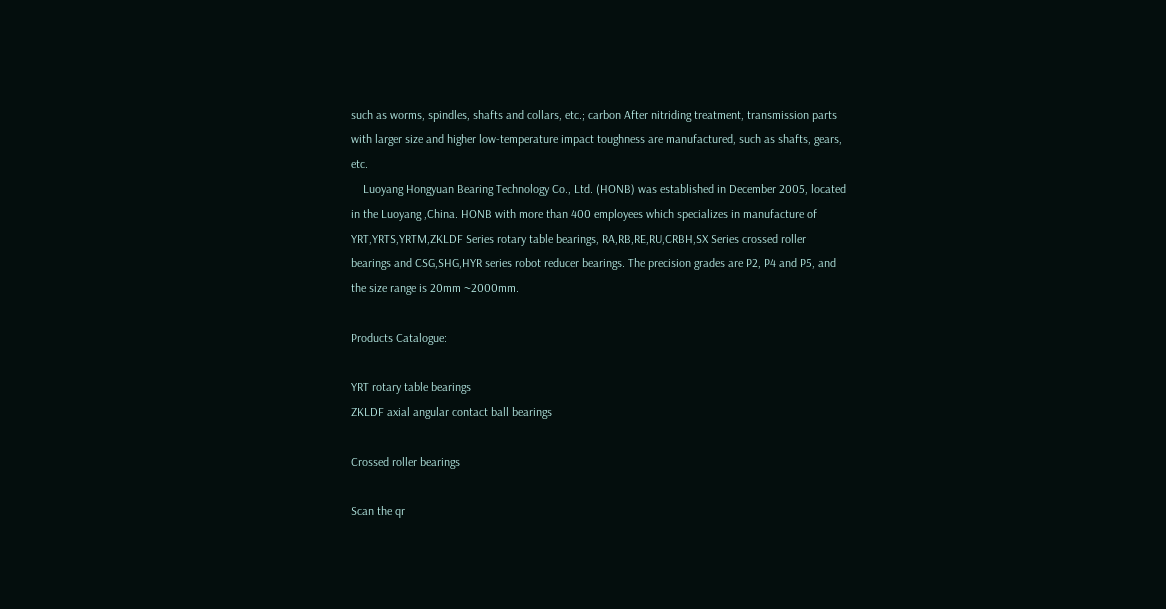such as worms, spindles, shafts and collars, etc.; carbon After nitriding treatment, transmission parts with larger size and higher low-temperature impact toughness are manufactured, such as shafts, gears, etc.
    Luoyang Hongyuan Bearing Technology Co., Ltd. (HONB) was established in December 2005, located in the Luoyang ,China. HONB with more than 400 employees which specializes in manufacture of YRT,YRTS,YRTM,ZKLDF Series rotary table bearings, RA,RB,RE,RU,CRBH,SX Series crossed roller bearings and CSG,SHG,HYR series robot reducer bearings. The precision grades are P2, P4 and P5, and the size range is 20mm ~2000mm.

Products Catalogue:

YRT rotary table bearings
ZKLDF axial angular contact ball bearings

Crossed roller bearings

Scan the qr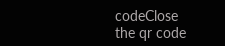codeClose
the qr code